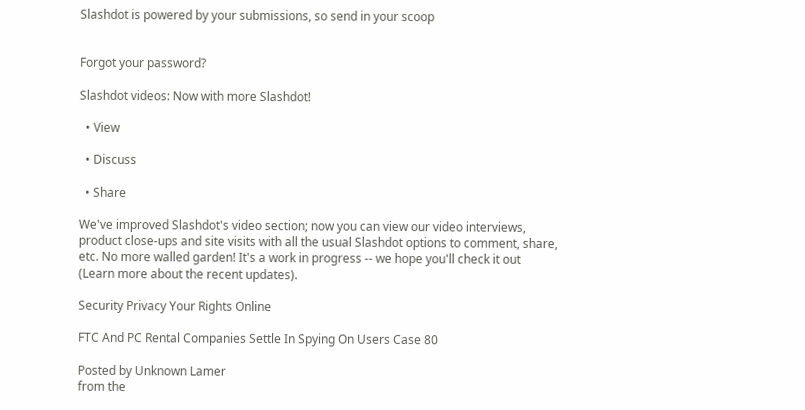Slashdot is powered by your submissions, so send in your scoop


Forgot your password?

Slashdot videos: Now with more Slashdot!

  • View

  • Discuss

  • Share

We've improved Slashdot's video section; now you can view our video interviews, product close-ups and site visits with all the usual Slashdot options to comment, share, etc. No more walled garden! It's a work in progress -- we hope you'll check it out (Learn more about the recent updates).

Security Privacy Your Rights Online

FTC And PC Rental Companies Settle In Spying On Users Case 80

Posted by Unknown Lamer
from the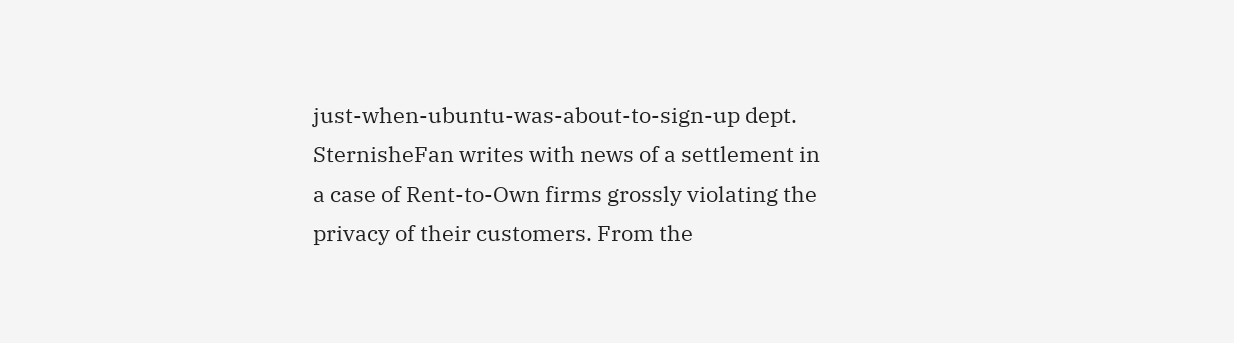just-when-ubuntu-was-about-to-sign-up dept.
SternisheFan writes with news of a settlement in a case of Rent-to-Own firms grossly violating the privacy of their customers. From the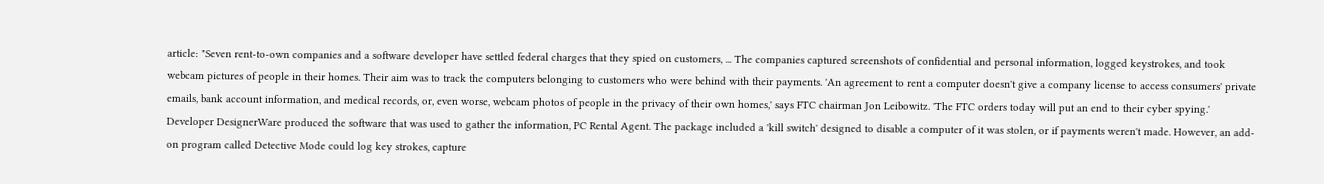article: "Seven rent-to-own companies and a software developer have settled federal charges that they spied on customers, ... The companies captured screenshots of confidential and personal information, logged keystrokes, and took webcam pictures of people in their homes. Their aim was to track the computers belonging to customers who were behind with their payments. 'An agreement to rent a computer doesn't give a company license to access consumers' private emails, bank account information, and medical records, or, even worse, webcam photos of people in the privacy of their own homes,' says FTC chairman Jon Leibowitz. 'The FTC orders today will put an end to their cyber spying.' Developer DesignerWare produced the software that was used to gather the information, PC Rental Agent. The package included a 'kill switch' designed to disable a computer of it was stolen, or if payments weren't made. However, an add-on program called Detective Mode could log key strokes, capture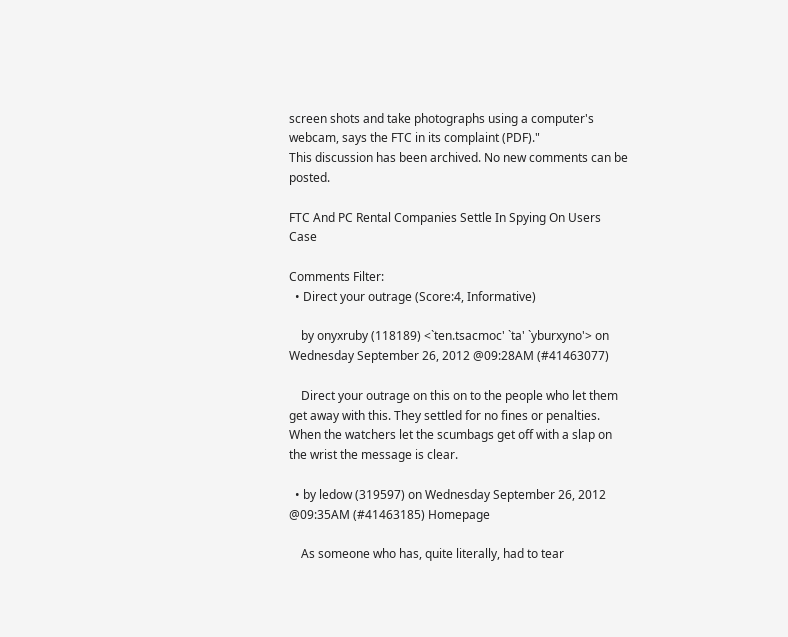screen shots and take photographs using a computer's webcam, says the FTC in its complaint (PDF)."
This discussion has been archived. No new comments can be posted.

FTC And PC Rental Companies Settle In Spying On Users Case

Comments Filter:
  • Direct your outrage (Score:4, Informative)

    by onyxruby (118189) <`ten.tsacmoc' `ta' `yburxyno'> on Wednesday September 26, 2012 @09:28AM (#41463077)

    Direct your outrage on this on to the people who let them get away with this. They settled for no fines or penalties. When the watchers let the scumbags get off with a slap on the wrist the message is clear.

  • by ledow (319597) on Wednesday September 26, 2012 @09:35AM (#41463185) Homepage

    As someone who has, quite literally, had to tear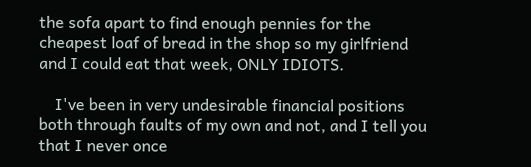the sofa apart to find enough pennies for the cheapest loaf of bread in the shop so my girlfriend and I could eat that week, ONLY IDIOTS.

    I've been in very undesirable financial positions both through faults of my own and not, and I tell you that I never once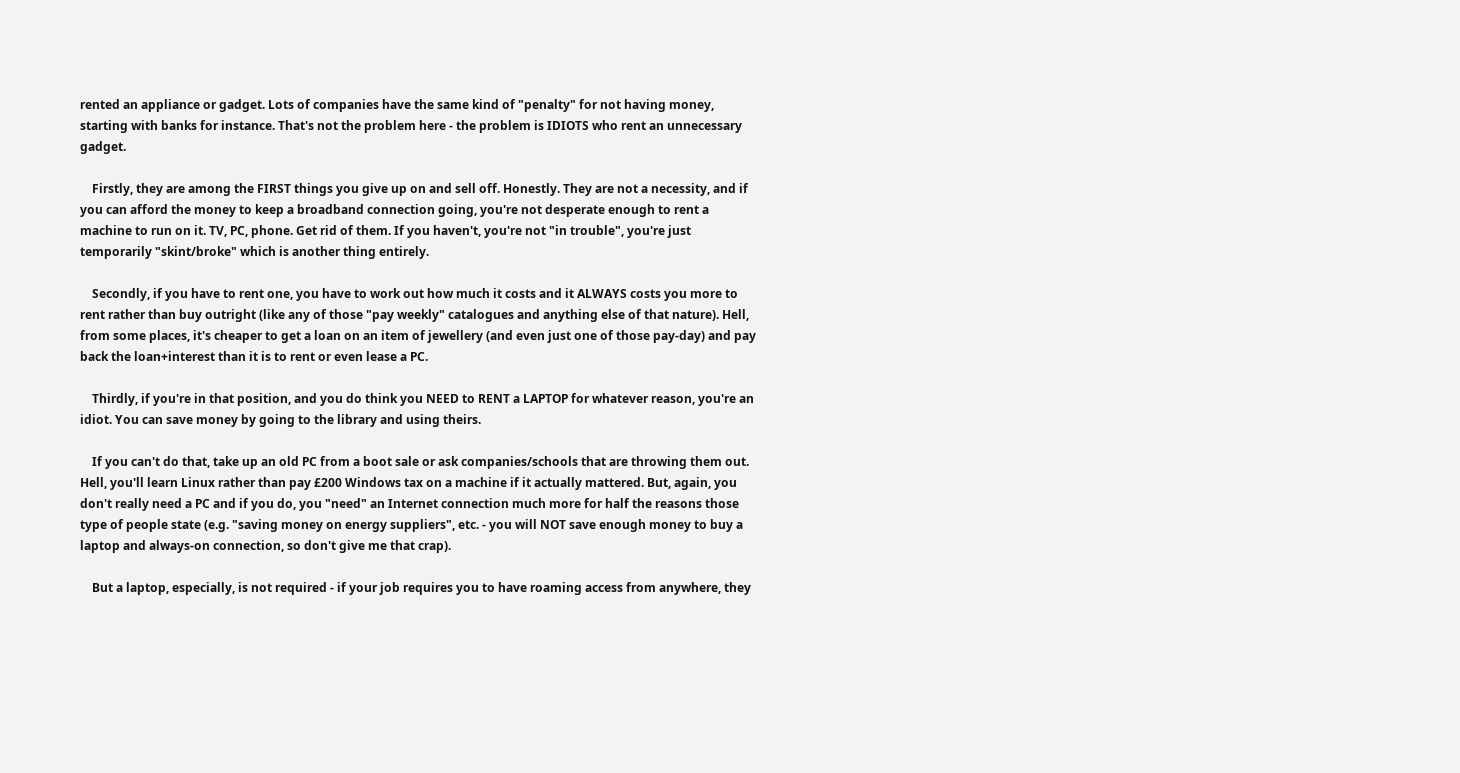rented an appliance or gadget. Lots of companies have the same kind of "penalty" for not having money, starting with banks for instance. That's not the problem here - the problem is IDIOTS who rent an unnecessary gadget.

    Firstly, they are among the FIRST things you give up on and sell off. Honestly. They are not a necessity, and if you can afford the money to keep a broadband connection going, you're not desperate enough to rent a machine to run on it. TV, PC, phone. Get rid of them. If you haven't, you're not "in trouble", you're just temporarily "skint/broke" which is another thing entirely.

    Secondly, if you have to rent one, you have to work out how much it costs and it ALWAYS costs you more to rent rather than buy outright (like any of those "pay weekly" catalogues and anything else of that nature). Hell, from some places, it's cheaper to get a loan on an item of jewellery (and even just one of those pay-day) and pay back the loan+interest than it is to rent or even lease a PC.

    Thirdly, if you're in that position, and you do think you NEED to RENT a LAPTOP for whatever reason, you're an idiot. You can save money by going to the library and using theirs.

    If you can't do that, take up an old PC from a boot sale or ask companies/schools that are throwing them out. Hell, you'll learn Linux rather than pay £200 Windows tax on a machine if it actually mattered. But, again, you don't really need a PC and if you do, you "need" an Internet connection much more for half the reasons those type of people state (e.g. "saving money on energy suppliers", etc. - you will NOT save enough money to buy a laptop and always-on connection, so don't give me that crap).

    But a laptop, especially, is not required - if your job requires you to have roaming access from anywhere, they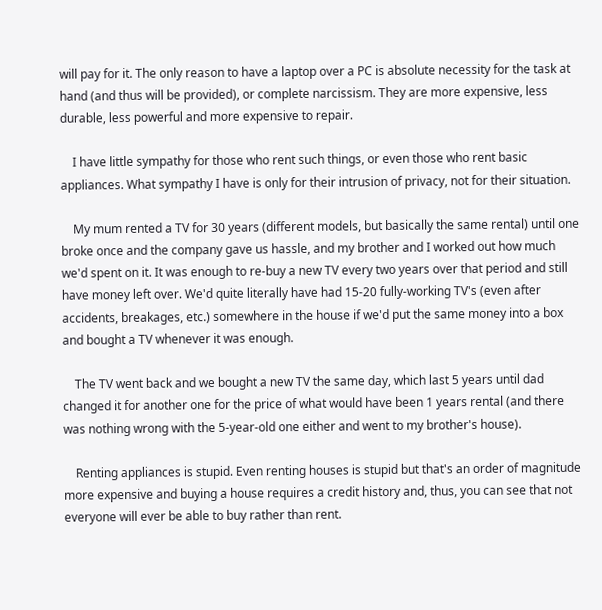will pay for it. The only reason to have a laptop over a PC is absolute necessity for the task at hand (and thus will be provided), or complete narcissism. They are more expensive, less durable, less powerful and more expensive to repair.

    I have little sympathy for those who rent such things, or even those who rent basic appliances. What sympathy I have is only for their intrusion of privacy, not for their situation.

    My mum rented a TV for 30 years (different models, but basically the same rental) until one broke once and the company gave us hassle, and my brother and I worked out how much we'd spent on it. It was enough to re-buy a new TV every two years over that period and still have money left over. We'd quite literally have had 15-20 fully-working TV's (even after accidents, breakages, etc.) somewhere in the house if we'd put the same money into a box and bought a TV whenever it was enough.

    The TV went back and we bought a new TV the same day, which last 5 years until dad changed it for another one for the price of what would have been 1 years rental (and there was nothing wrong with the 5-year-old one either and went to my brother's house).

    Renting appliances is stupid. Even renting houses is stupid but that's an order of magnitude more expensive and buying a house requires a credit history and, thus, you can see that not everyone will ever be able to buy rather than rent.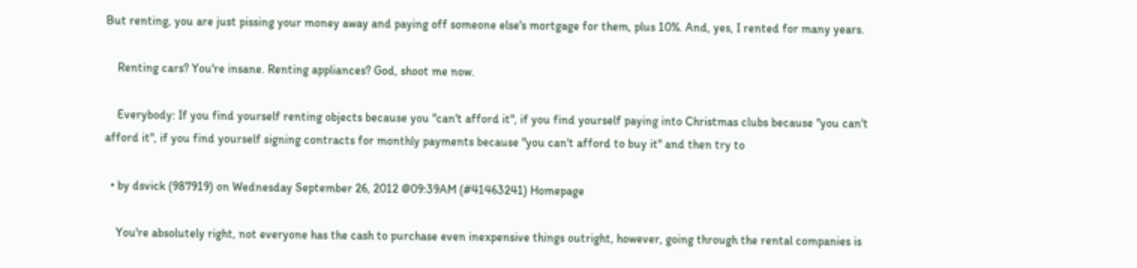But renting, you are just pissing your money away and paying off someone else's mortgage for them, plus 10%. And, yes, I rented for many years.

    Renting cars? You're insane. Renting appliances? God, shoot me now.

    Everybody: If you find yourself renting objects because you "can't afford it", if you find yourself paying into Christmas clubs because "you can't afford it", if you find yourself signing contracts for monthly payments because "you can't afford to buy it" and then try to

  • by dsvick (987919) on Wednesday September 26, 2012 @09:39AM (#41463241) Homepage

    You're absolutely right, not everyone has the cash to purchase even inexpensive things outright, however, going through the rental companies is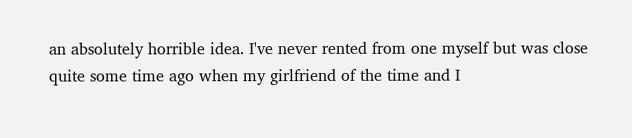an absolutely horrible idea. I've never rented from one myself but was close quite some time ago when my girlfriend of the time and I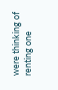were thinking of renting one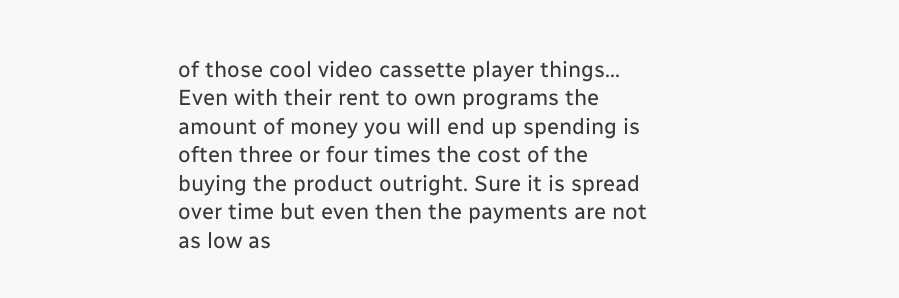of those cool video cassette player things... Even with their rent to own programs the amount of money you will end up spending is often three or four times the cost of the buying the product outright. Sure it is spread over time but even then the payments are not as low as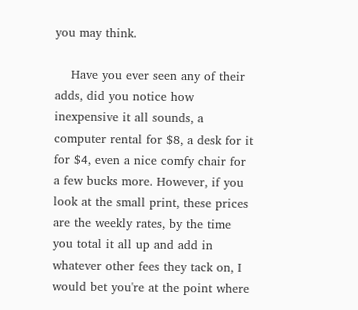you may think.

    Have you ever seen any of their adds, did you notice how inexpensive it all sounds, a computer rental for $8, a desk for it for $4, even a nice comfy chair for a few bucks more. However, if you look at the small print, these prices are the weekly rates, by the time you total it all up and add in whatever other fees they tack on, I would bet you're at the point where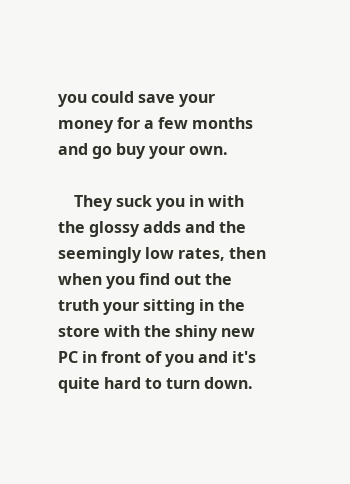you could save your money for a few months and go buy your own.

    They suck you in with the glossy adds and the seemingly low rates, then when you find out the truth your sitting in the store with the shiny new PC in front of you and it's quite hard to turn down.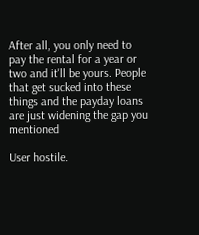After all, you only need to pay the rental for a year or two and it'll be yours. People that get sucked into these things and the payday loans are just widening the gap you mentioned

User hostile.